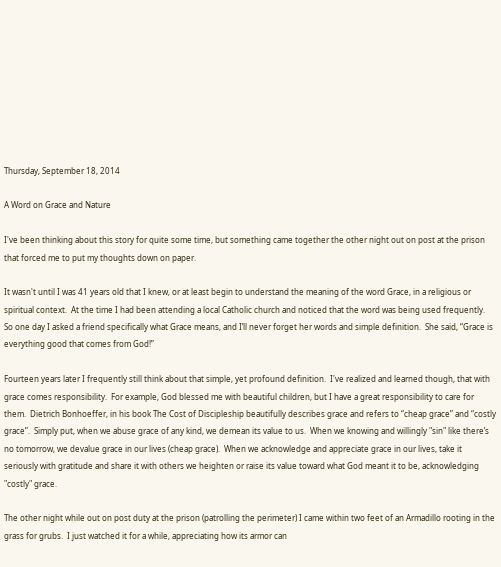Thursday, September 18, 2014

A Word on Grace and Nature

I've been thinking about this story for quite some time, but something came together the other night out on post at the prison that forced me to put my thoughts down on paper.

It wasn't until I was 41 years old that I knew, or at least begin to understand the meaning of the word Grace, in a religious or spiritual context.  At the time I had been attending a local Catholic church and noticed that the word was being used frequently.  So one day I asked a friend specifically what Grace means, and I’ll never forget her words and simple definition.  She said, “Grace is everything good that comes from God!”

Fourteen years later I frequently still think about that simple, yet profound definition.  I've realized and learned though, that with grace comes responsibility.  For example, God blessed me with beautiful children, but I have a great responsibility to care for them.  Dietrich Bonhoeffer, in his book The Cost of Discipleship beautifully describes grace and refers to “cheap grace” and “costly grace”.  Simply put, when we abuse grace of any kind, we demean its value to us.  When we knowing and willingly "sin" like there’s no tomorrow, we devalue grace in our lives (cheap grace).  When we acknowledge and appreciate grace in our lives, take it seriously with gratitude and share it with others we heighten or raise its value toward what God meant it to be, acknowledging "costly" grace.

The other night while out on post duty at the prison (patrolling the perimeter) I came within two feet of an Armadillo rooting in the grass for grubs.  I just watched it for a while, appreciating how its armor can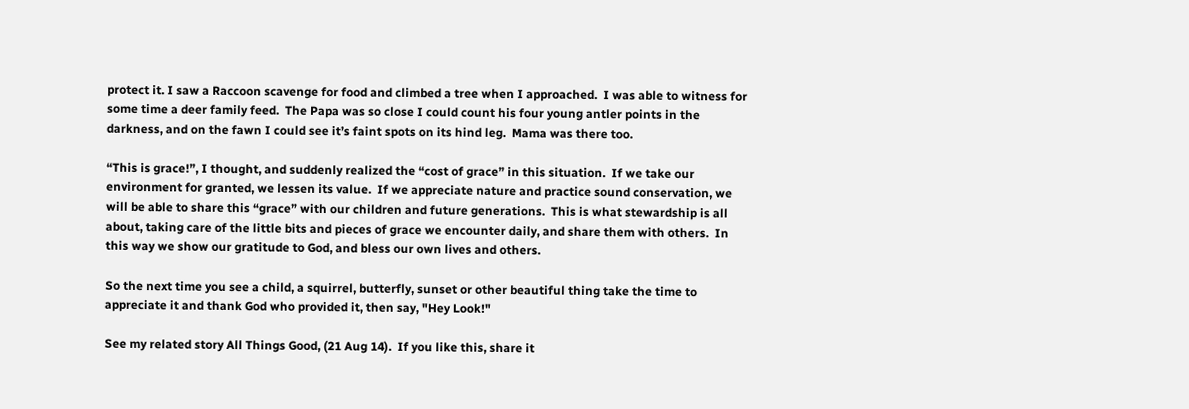protect it. I saw a Raccoon scavenge for food and climbed a tree when I approached.  I was able to witness for some time a deer family feed.  The Papa was so close I could count his four young antler points in the darkness, and on the fawn I could see it’s faint spots on its hind leg.  Mama was there too.

“This is grace!”, I thought, and suddenly realized the “cost of grace” in this situation.  If we take our environment for granted, we lessen its value.  If we appreciate nature and practice sound conservation, we will be able to share this “grace” with our children and future generations.  This is what stewardship is all about, taking care of the little bits and pieces of grace we encounter daily, and share them with others.  In this way we show our gratitude to God, and bless our own lives and others.

So the next time you see a child, a squirrel, butterfly, sunset or other beautiful thing take the time to appreciate it and thank God who provided it, then say, "Hey Look!"

See my related story All Things Good, (21 Aug 14).  If you like this, share it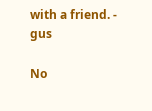with a friend. - gus

No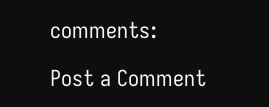comments:

Post a Comment